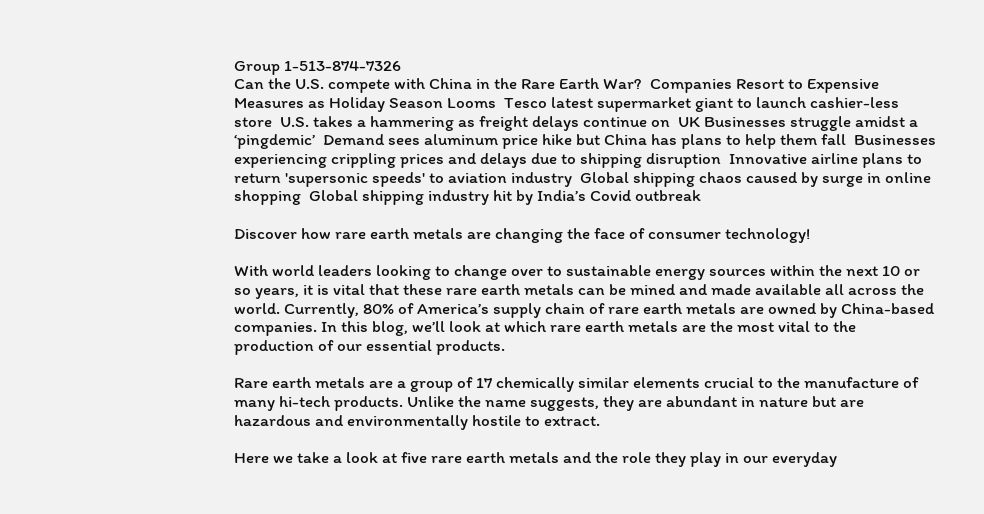Group 1-513-874-7326
Can the U.S. compete with China in the Rare Earth War?  Companies Resort to Expensive Measures as Holiday Season Looms  Tesco latest supermarket giant to launch cashier-less store  U.S. takes a hammering as freight delays continue on  UK Businesses struggle amidst a ‘pingdemic’  Demand sees aluminum price hike but China has plans to help them fall  Businesses experiencing crippling prices and delays due to shipping disruption  Innovative airline plans to return 'supersonic speeds' to aviation industry  Global shipping chaos caused by surge in online shopping  Global shipping industry hit by India’s Covid outbreak

Discover how rare earth metals are changing the face of consumer technology!

With world leaders looking to change over to sustainable energy sources within the next 10 or so years, it is vital that these rare earth metals can be mined and made available all across the world. Currently, 80% of America’s supply chain of rare earth metals are owned by China-based companies. In this blog, we’ll look at which rare earth metals are the most vital to the production of our essential products.

Rare earth metals are a group of 17 chemically similar elements crucial to the manufacture of many hi-tech products. Unlike the name suggests, they are abundant in nature but are hazardous and environmentally hostile to extract.

Here we take a look at five rare earth metals and the role they play in our everyday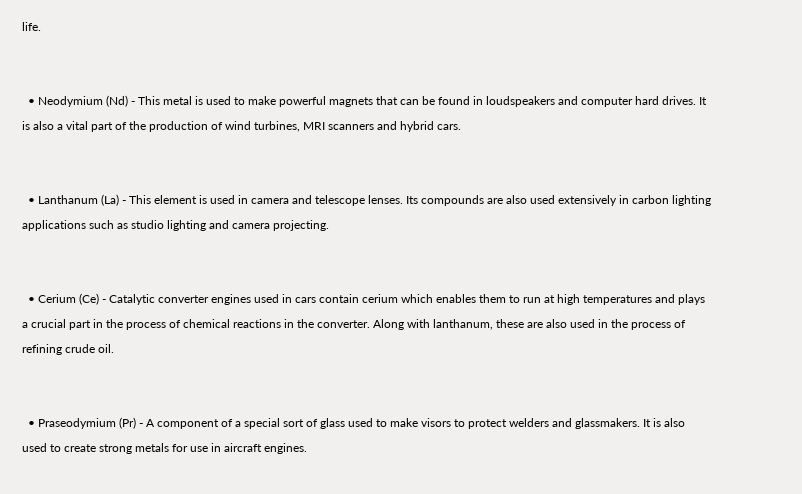life.


  • Neodymium (Nd) - This metal is used to make powerful magnets that can be found in loudspeakers and computer hard drives. It is also a vital part of the production of wind turbines, MRI scanners and hybrid cars.


  • Lanthanum (La) - This element is used in camera and telescope lenses. Its compounds are also used extensively in carbon lighting applications such as studio lighting and camera projecting.


  • Cerium (Ce) - Catalytic converter engines used in cars contain cerium which enables them to run at high temperatures and plays a crucial part in the process of chemical reactions in the converter. Along with lanthanum, these are also used in the process of refining crude oil.


  • Praseodymium (Pr) - A component of a special sort of glass used to make visors to protect welders and glassmakers. It is also used to create strong metals for use in aircraft engines.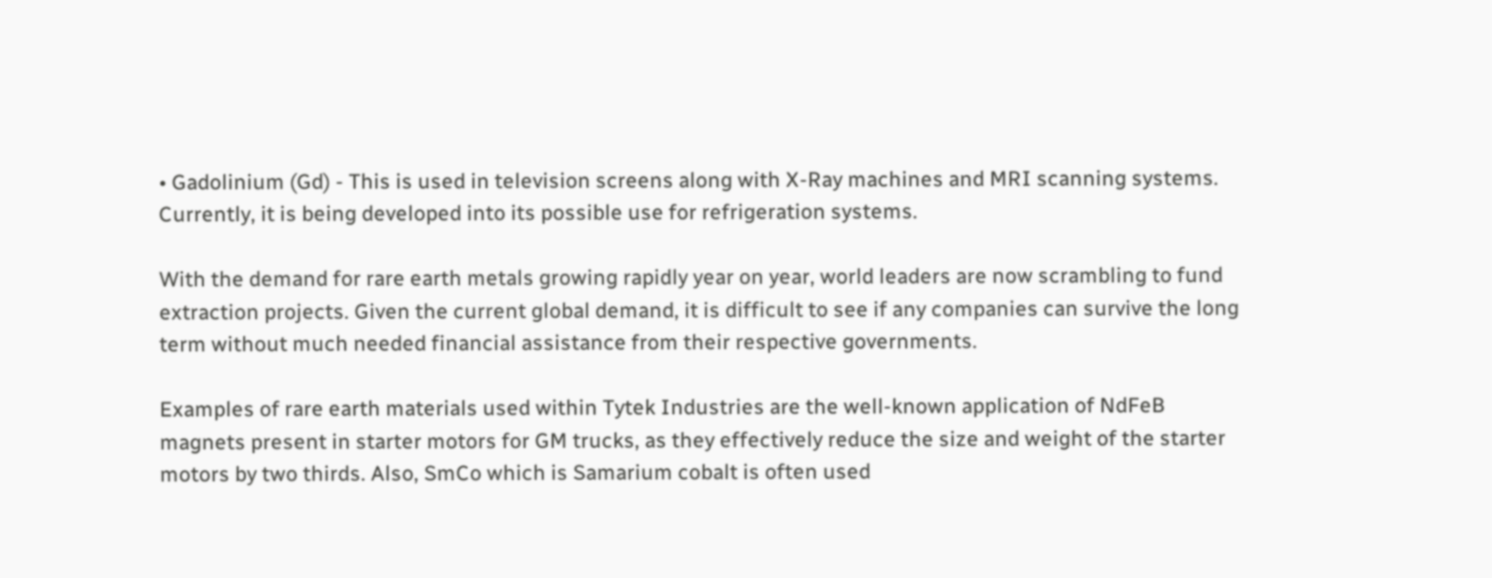• Gadolinium (Gd) - This is used in television screens along with X-Ray machines and MRI scanning systems. Currently, it is being developed into its possible use for refrigeration systems.

With the demand for rare earth metals growing rapidly year on year, world leaders are now scrambling to fund extraction projects. Given the current global demand, it is difficult to see if any companies can survive the long term without much needed financial assistance from their respective governments.

Examples of rare earth materials used within Tytek Industries are the well-known application of NdFeB magnets present in starter motors for GM trucks, as they effectively reduce the size and weight of the starter motors by two thirds. Also, SmCo which is Samarium cobalt is often used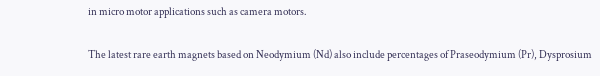in micro motor applications such as camera motors.

The latest rare earth magnets based on Neodymium (Nd) also include percentages of Praseodymium (Pr), Dysprosium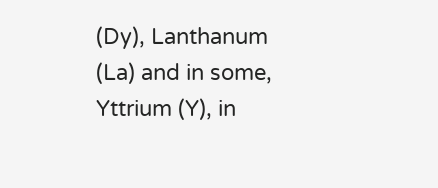(Dy), Lanthanum (La) and in some, Yttrium (Y), in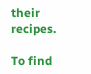their recipes.

To find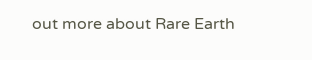out more about Rare Earth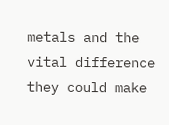metals and the vital difference they could make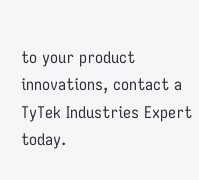to your product innovations, contact a TyTek Industries Expert today.